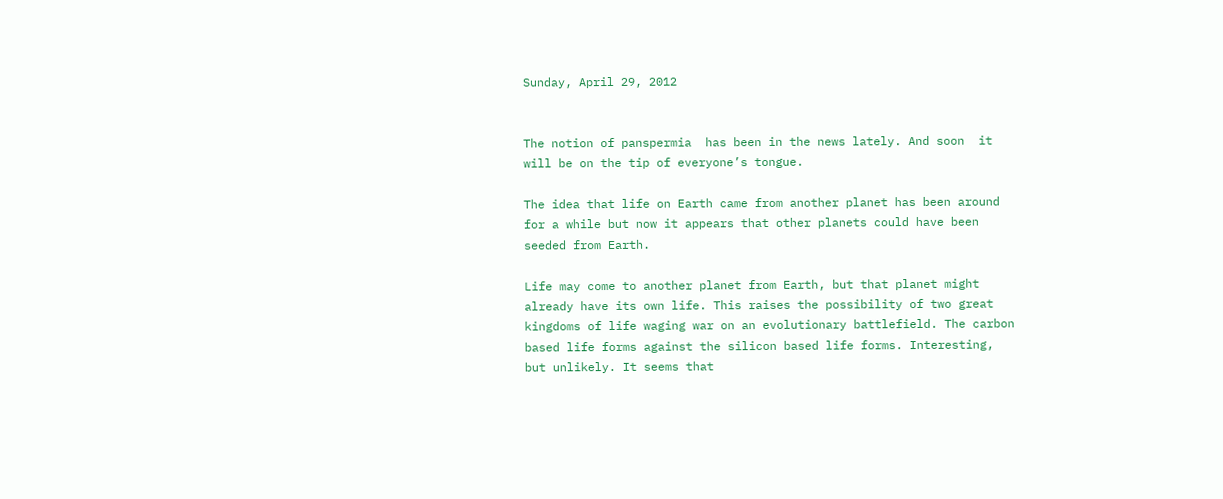Sunday, April 29, 2012


The notion of panspermia  has been in the news lately. And soon  it will be on the tip of everyone’s tongue.

The idea that life on Earth came from another planet has been around for a while but now it appears that other planets could have been seeded from Earth.

Life may come to another planet from Earth, but that planet might already have its own life. This raises the possibility of two great kingdoms of life waging war on an evolutionary battlefield. The carbon based life forms against the silicon based life forms. Interesting, but unlikely. It seems that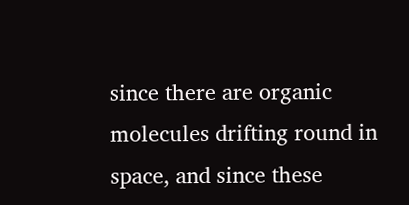since there are organic molecules drifting round in space, and since these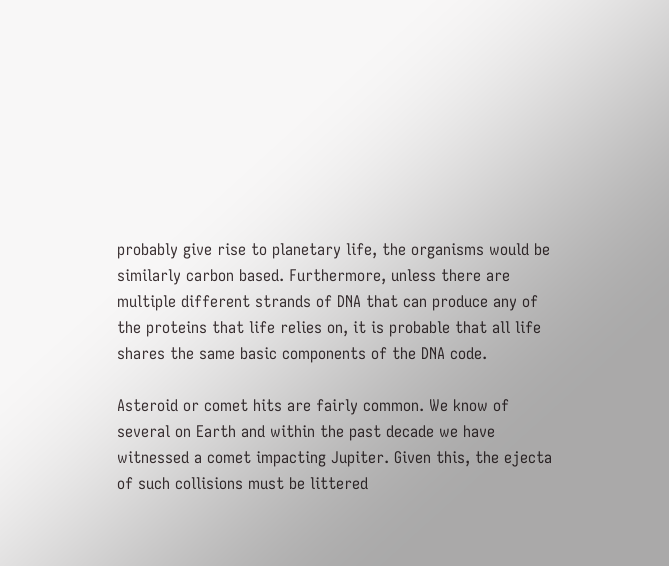probably give rise to planetary life, the organisms would be similarly carbon based. Furthermore, unless there are multiple different strands of DNA that can produce any of the proteins that life relies on, it is probable that all life shares the same basic components of the DNA code.

Asteroid or comet hits are fairly common. We know of several on Earth and within the past decade we have witnessed a comet impacting Jupiter. Given this, the ejecta of such collisions must be littered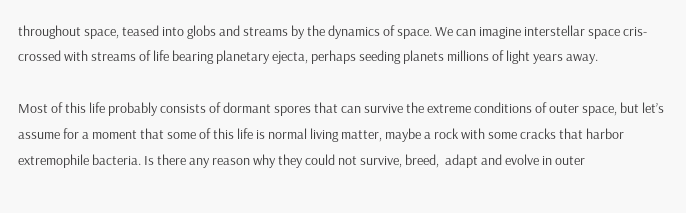throughout space, teased into globs and streams by the dynamics of space. We can imagine interstellar space cris-crossed with streams of life bearing planetary ejecta, perhaps seeding planets millions of light years away.

Most of this life probably consists of dormant spores that can survive the extreme conditions of outer space, but let’s assume for a moment that some of this life is normal living matter, maybe a rock with some cracks that harbor extremophile bacteria. Is there any reason why they could not survive, breed,  adapt and evolve in outer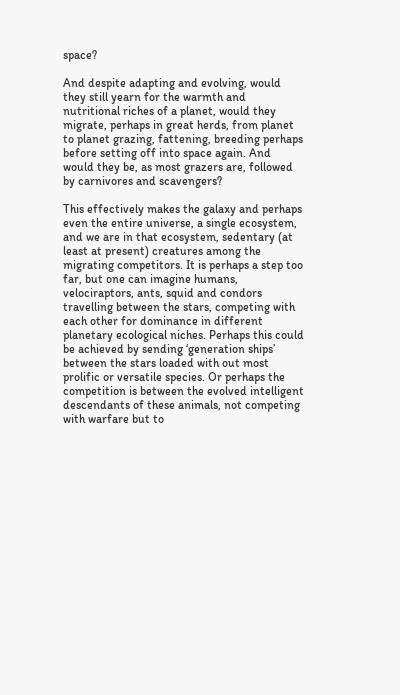space?

And despite adapting and evolving, would they still yearn for the warmth and nutritional riches of a planet, would they migrate, perhaps in great herds, from planet to planet grazing, fattening, breeding perhaps before setting off into space again. And would they be, as most grazers are, followed by carnivores and scavengers?

This effectively makes the galaxy and perhaps even the entire universe, a single ecosystem, and we are in that ecosystem, sedentary (at least at present) creatures among the migrating competitors. It is perhaps a step too far, but one can imagine humans, velociraptors, ants, squid and condors travelling between the stars, competing with each other for dominance in different planetary ecological niches. Perhaps this could be achieved by sending ‘generation ships’ between the stars loaded with out most prolific or versatile species. Or perhaps the competition is between the evolved intelligent descendants of these animals, not competing with warfare but to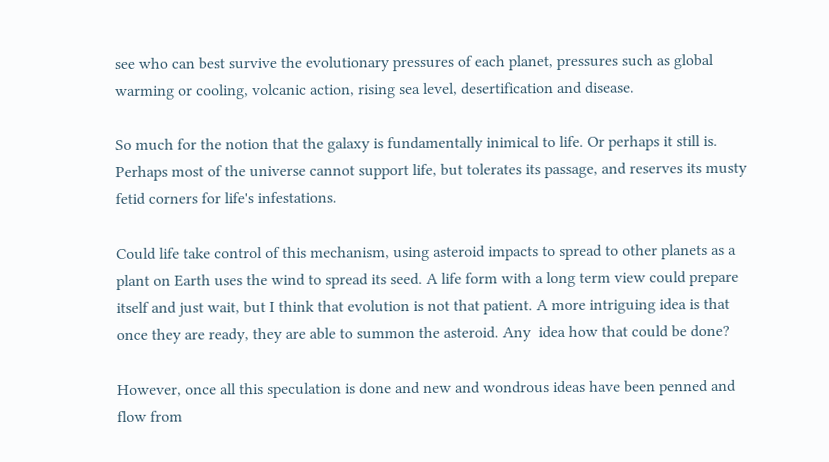see who can best survive the evolutionary pressures of each planet, pressures such as global warming or cooling, volcanic action, rising sea level, desertification and disease.

So much for the notion that the galaxy is fundamentally inimical to life. Or perhaps it still is. Perhaps most of the universe cannot support life, but tolerates its passage, and reserves its musty fetid corners for life's infestations.

Could life take control of this mechanism, using asteroid impacts to spread to other planets as a plant on Earth uses the wind to spread its seed. A life form with a long term view could prepare itself and just wait, but I think that evolution is not that patient. A more intriguing idea is that once they are ready, they are able to summon the asteroid. Any  idea how that could be done?

However, once all this speculation is done and new and wondrous ideas have been penned and flow from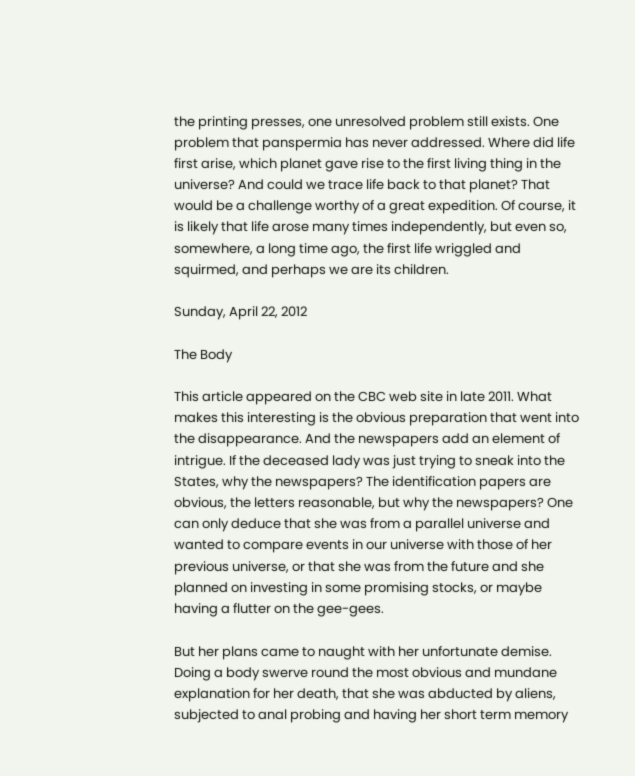the printing presses, one unresolved problem still exists. One problem that panspermia has never addressed. Where did life first arise, which planet gave rise to the first living thing in the universe? And could we trace life back to that planet? That would be a challenge worthy of a great expedition. Of course, it is likely that life arose many times independently, but even so, somewhere, a long time ago, the first life wriggled and squirmed, and perhaps we are its children.

Sunday, April 22, 2012

The Body

This article appeared on the CBC web site in late 2011. What makes this interesting is the obvious preparation that went into the disappearance. And the newspapers add an element of intrigue. If the deceased lady was just trying to sneak into the States, why the newspapers? The identification papers are obvious, the letters reasonable, but why the newspapers? One can only deduce that she was from a parallel universe and wanted to compare events in our universe with those of her previous universe, or that she was from the future and she planned on investing in some promising stocks, or maybe having a flutter on the gee-gees.

But her plans came to naught with her unfortunate demise. Doing a body swerve round the most obvious and mundane explanation for her death, that she was abducted by aliens, subjected to anal probing and having her short term memory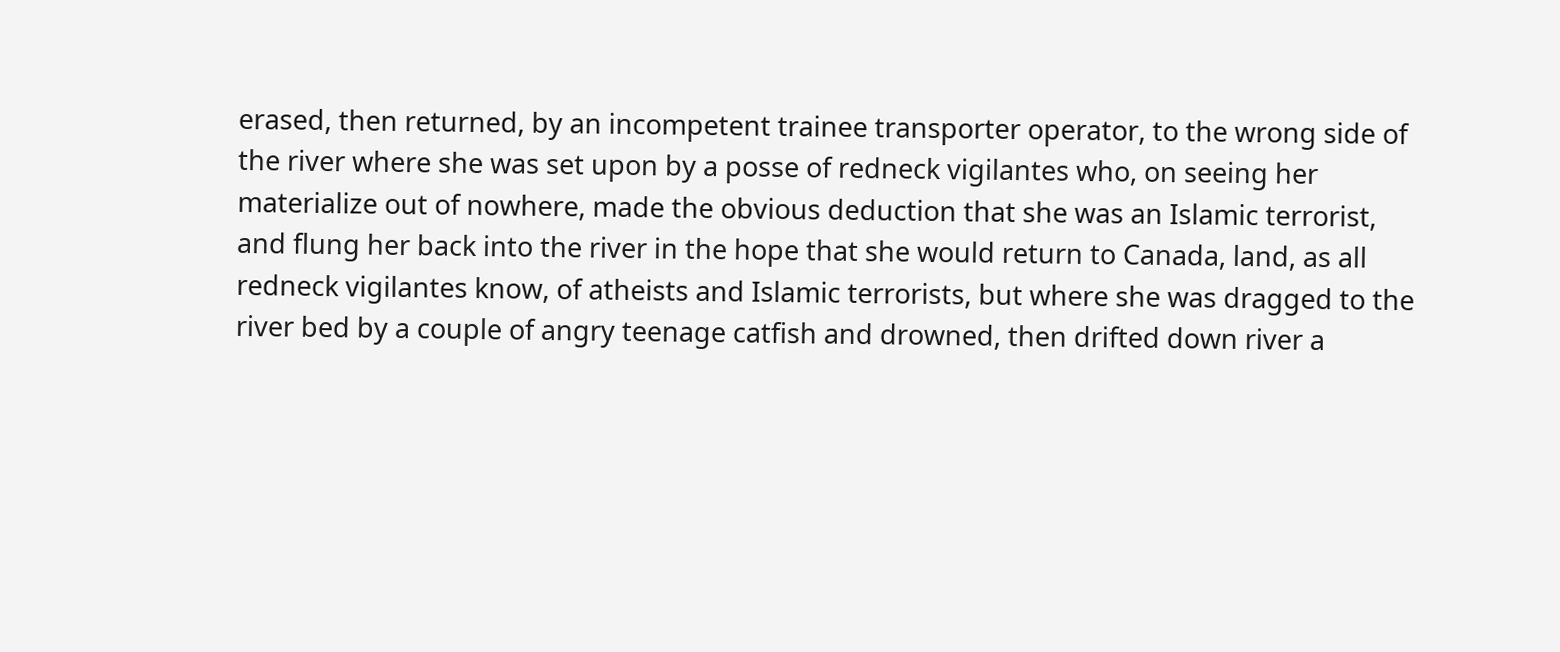erased, then returned, by an incompetent trainee transporter operator, to the wrong side of the river where she was set upon by a posse of redneck vigilantes who, on seeing her materialize out of nowhere, made the obvious deduction that she was an Islamic terrorist, and flung her back into the river in the hope that she would return to Canada, land, as all redneck vigilantes know, of atheists and Islamic terrorists, but where she was dragged to the river bed by a couple of angry teenage catfish and drowned, then drifted down river a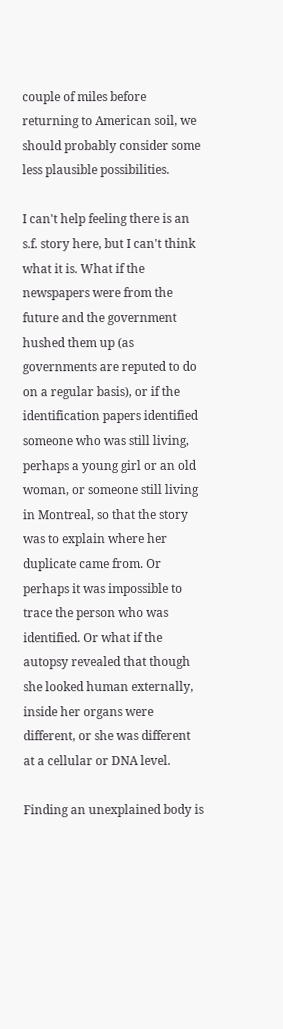couple of miles before returning to American soil, we should probably consider some less plausible possibilities.

I can't help feeling there is an s.f. story here, but I can't think what it is. What if the newspapers were from the future and the government hushed them up (as governments are reputed to do on a regular basis), or if the identification papers identified someone who was still living, perhaps a young girl or an old woman, or someone still living in Montreal, so that the story was to explain where her duplicate came from. Or perhaps it was impossible to trace the person who was identified. Or what if the autopsy revealed that though she looked human externally, inside her organs were different, or she was different at a cellular or DNA level.

Finding an unexplained body is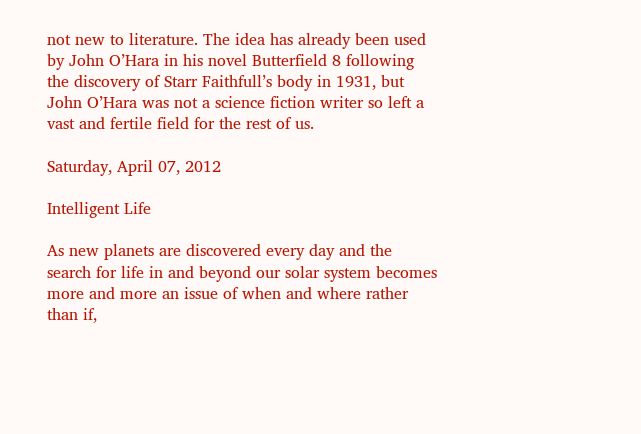not new to literature. The idea has already been used by John O’Hara in his novel Butterfield 8 following the discovery of Starr Faithfull’s body in 1931, but John O’Hara was not a science fiction writer so left a vast and fertile field for the rest of us.

Saturday, April 07, 2012

Intelligent Life

As new planets are discovered every day and the search for life in and beyond our solar system becomes more and more an issue of when and where rather than if,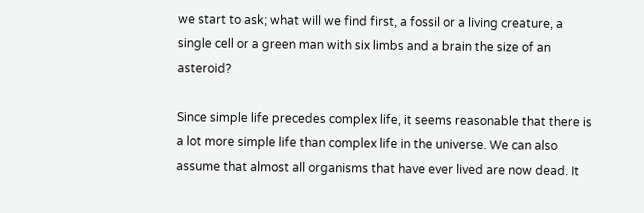we start to ask; what will we find first, a fossil or a living creature, a single cell or a green man with six limbs and a brain the size of an asteroid?

Since simple life precedes complex life, it seems reasonable that there is a lot more simple life than complex life in the universe. We can also assume that almost all organisms that have ever lived are now dead. It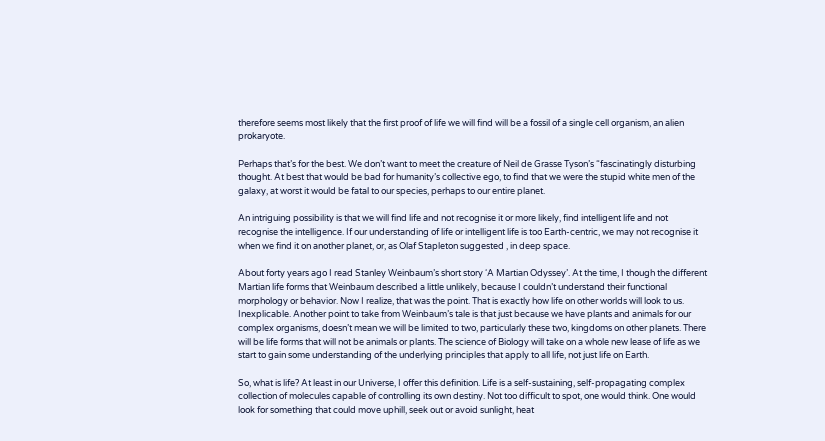therefore seems most likely that the first proof of life we will find will be a fossil of a single cell organism, an alien prokaryote.

Perhaps that’s for the best. We don’t want to meet the creature of Neil de Grasse Tyson’s “fascinatingly disturbing thought. At best that would be bad for humanity’s collective ego, to find that we were the stupid white men of the galaxy, at worst it would be fatal to our species, perhaps to our entire planet.

An intriguing possibility is that we will find life and not recognise it or more likely, find intelligent life and not recognise the intelligence. If our understanding of life or intelligent life is too Earth-centric, we may not recognise it when we find it on another planet, or, as Olaf Stapleton suggested , in deep space.

About forty years ago I read Stanley Weinbaum’s short story ‘A Martian Odyssey’. At the time, I though the different Martian life forms that Weinbaum described a little unlikely, because I couldn’t understand their functional morphology or behavior. Now I realize, that was the point. That is exactly how life on other worlds will look to us. Inexplicable. Another point to take from Weinbaum’s tale is that just because we have plants and animals for our complex organisms, doesn’t mean we will be limited to two, particularly these two, kingdoms on other planets. There will be life forms that will not be animals or plants. The science of Biology will take on a whole new lease of life as we start to gain some understanding of the underlying principles that apply to all life, not just life on Earth.

So, what is life? At least in our Universe, I offer this definition. Life is a self-sustaining, self-propagating complex collection of molecules capable of controlling its own destiny. Not too difficult to spot, one would think. One would look for something that could move uphill, seek out or avoid sunlight, heat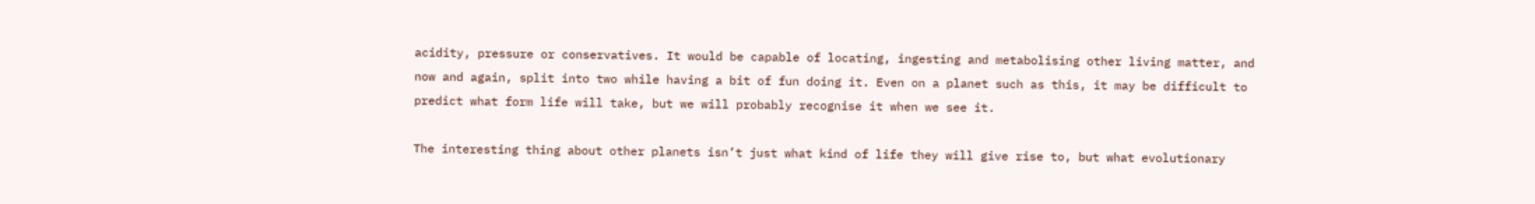acidity, pressure or conservatives. It would be capable of locating, ingesting and metabolising other living matter, and now and again, split into two while having a bit of fun doing it. Even on a planet such as this, it may be difficult to predict what form life will take, but we will probably recognise it when we see it.

The interesting thing about other planets isn’t just what kind of life they will give rise to, but what evolutionary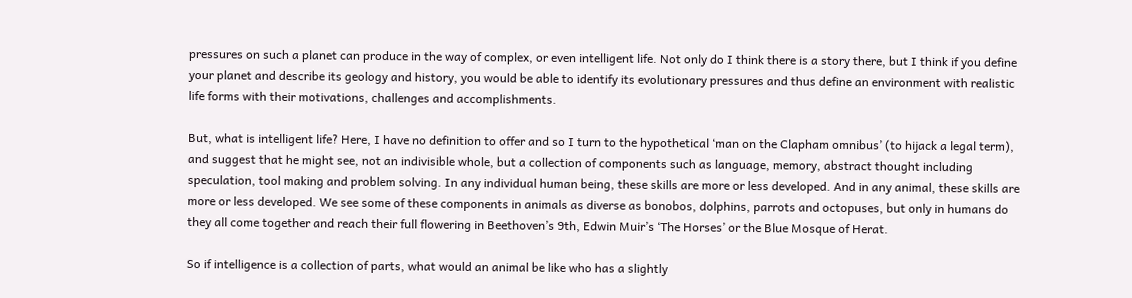pressures on such a planet can produce in the way of complex, or even intelligent life. Not only do I think there is a story there, but I think if you define your planet and describe its geology and history, you would be able to identify its evolutionary pressures and thus define an environment with realistic life forms with their motivations, challenges and accomplishments.

But, what is intelligent life? Here, I have no definition to offer and so I turn to the hypothetical ‘man on the Clapham omnibus’ (to hijack a legal term), and suggest that he might see, not an indivisible whole, but a collection of components such as language, memory, abstract thought including speculation, tool making and problem solving. In any individual human being, these skills are more or less developed. And in any animal, these skills are more or less developed. We see some of these components in animals as diverse as bonobos, dolphins, parrots and octopuses, but only in humans do they all come together and reach their full flowering in Beethoven’s 9th, Edwin Muir’s ‘The Horses’ or the Blue Mosque of Herat.

So if intelligence is a collection of parts, what would an animal be like who has a slightly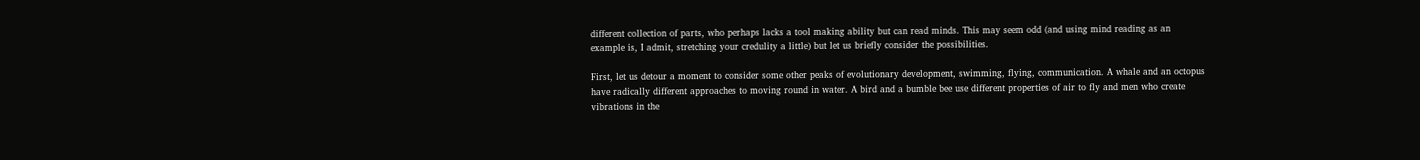different collection of parts, who perhaps lacks a tool making ability but can read minds. This may seem odd (and using mind reading as an example is, I admit, stretching your credulity a little) but let us briefly consider the possibilities.

First, let us detour a moment to consider some other peaks of evolutionary development, swimming, flying, communication. A whale and an octopus have radically different approaches to moving round in water. A bird and a bumble bee use different properties of air to fly and men who create vibrations in the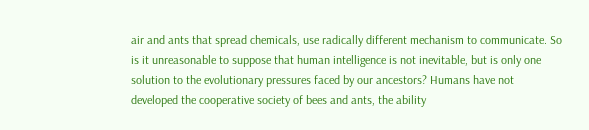air and ants that spread chemicals, use radically different mechanism to communicate. So is it unreasonable to suppose that human intelligence is not inevitable, but is only one solution to the evolutionary pressures faced by our ancestors? Humans have not developed the cooperative society of bees and ants, the ability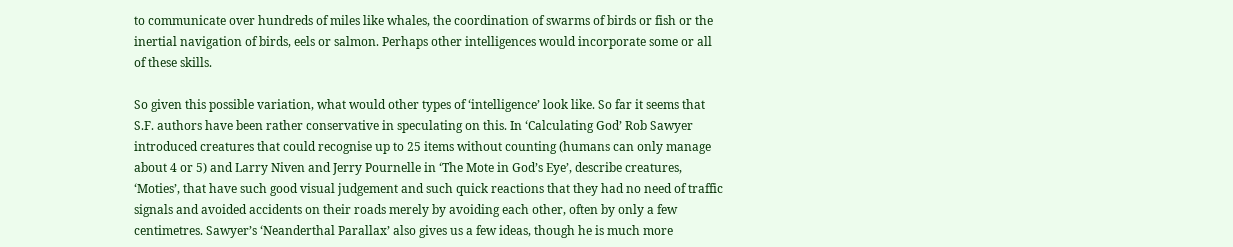to communicate over hundreds of miles like whales, the coordination of swarms of birds or fish or the inertial navigation of birds, eels or salmon. Perhaps other intelligences would incorporate some or all of these skills.

So given this possible variation, what would other types of ‘intelligence’ look like. So far it seems that S.F. authors have been rather conservative in speculating on this. In ‘Calculating God’ Rob Sawyer introduced creatures that could recognise up to 25 items without counting (humans can only manage about 4 or 5) and Larry Niven and Jerry Pournelle in ‘The Mote in God’s Eye’, describe creatures, ‘Moties’, that have such good visual judgement and such quick reactions that they had no need of traffic signals and avoided accidents on their roads merely by avoiding each other, often by only a few centimetres. Sawyer’s ‘Neanderthal Parallax’ also gives us a few ideas, though he is much more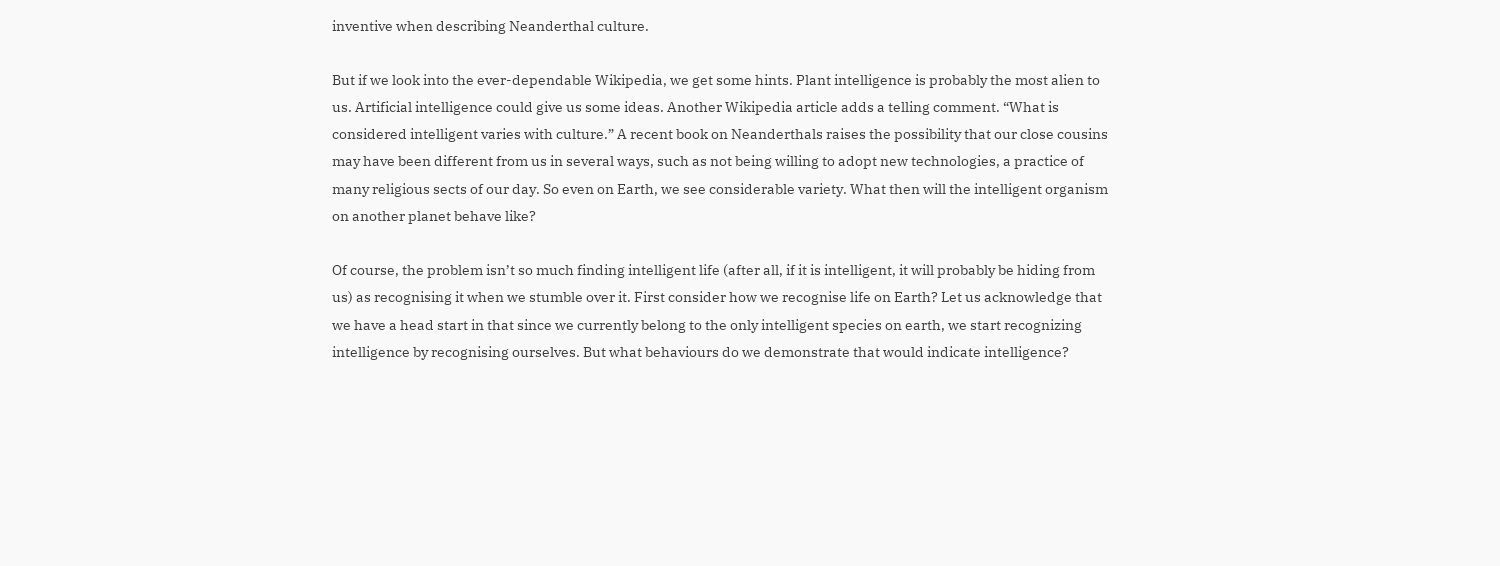inventive when describing Neanderthal culture.

But if we look into the ever-dependable Wikipedia, we get some hints. Plant intelligence is probably the most alien to us. Artificial intelligence could give us some ideas. Another Wikipedia article adds a telling comment. “What is considered intelligent varies with culture.” A recent book on Neanderthals raises the possibility that our close cousins may have been different from us in several ways, such as not being willing to adopt new technologies, a practice of many religious sects of our day. So even on Earth, we see considerable variety. What then will the intelligent organism on another planet behave like?

Of course, the problem isn’t so much finding intelligent life (after all, if it is intelligent, it will probably be hiding from us) as recognising it when we stumble over it. First consider how we recognise life on Earth? Let us acknowledge that we have a head start in that since we currently belong to the only intelligent species on earth, we start recognizing intelligence by recognising ourselves. But what behaviours do we demonstrate that would indicate intelligence?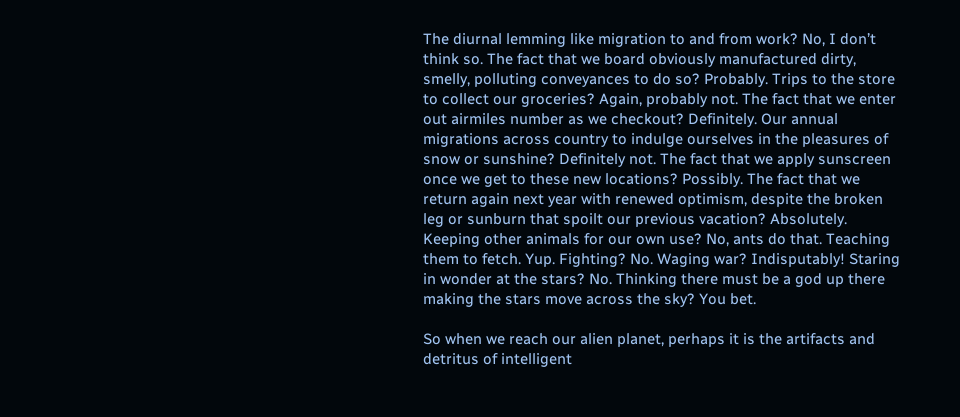The diurnal lemming like migration to and from work? No, I don’t think so. The fact that we board obviously manufactured dirty, smelly, polluting conveyances to do so? Probably. Trips to the store to collect our groceries? Again, probably not. The fact that we enter out airmiles number as we checkout? Definitely. Our annual migrations across country to indulge ourselves in the pleasures of snow or sunshine? Definitely not. The fact that we apply sunscreen once we get to these new locations? Possibly. The fact that we return again next year with renewed optimism, despite the broken leg or sunburn that spoilt our previous vacation? Absolutely. Keeping other animals for our own use? No, ants do that. Teaching them to fetch. Yup. Fighting? No. Waging war? Indisputably! Staring in wonder at the stars? No. Thinking there must be a god up there making the stars move across the sky? You bet.

So when we reach our alien planet, perhaps it is the artifacts and detritus of intelligent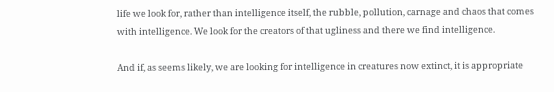life we look for, rather than intelligence itself, the rubble, pollution, carnage and chaos that comes with intelligence. We look for the creators of that ugliness and there we find intelligence.

And if, as seems likely, we are looking for intelligence in creatures now extinct, it is appropriate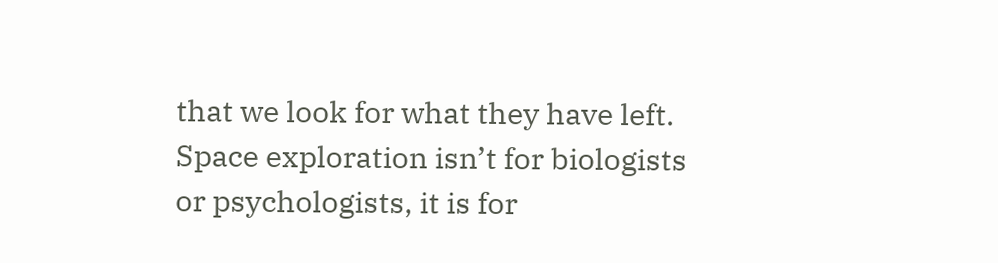that we look for what they have left. Space exploration isn’t for biologists or psychologists, it is for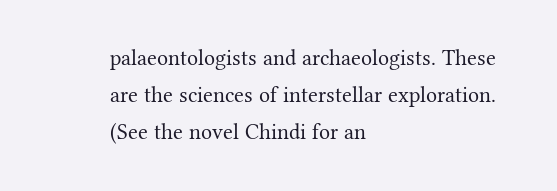palaeontologists and archaeologists. These are the sciences of interstellar exploration. (See the novel Chindi for an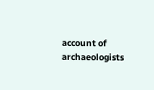account of archaeologists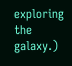exploring the galaxy.)